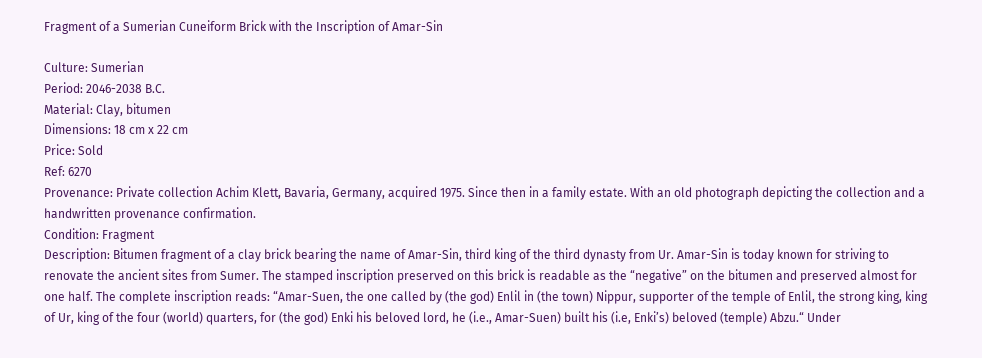Fragment of a Sumerian Cuneiform Brick with the Inscription of Amar-Sin

Culture: Sumerian
Period: 2046-2038 B.C.
Material: Clay, bitumen
Dimensions: 18 cm x 22 cm
Price: Sold
Ref: 6270
Provenance: Private collection Achim Klett, Bavaria, Germany, acquired 1975. Since then in a family estate. With an old photograph depicting the collection and a handwritten provenance confirmation.
Condition: Fragment
Description: Bitumen fragment of a clay brick bearing the name of Amar-Sin, third king of the third dynasty from Ur. Amar-Sin is today known for striving to renovate the ancient sites from Sumer. The stamped inscription preserved on this brick is readable as the “negative” on the bitumen and preserved almost for one half. The complete inscription reads: “Amar-Suen, the one called by (the god) Enlil in (the town) Nippur, supporter of the temple of Enlil, the strong king, king of Ur, king of the four (world) quarters, for (the god) Enki his beloved lord, he (i.e., Amar-Suen) built his (i.e, Enki’s) beloved (temple) Abzu.“ Under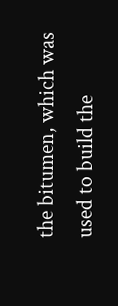the bitumen, which was used to build the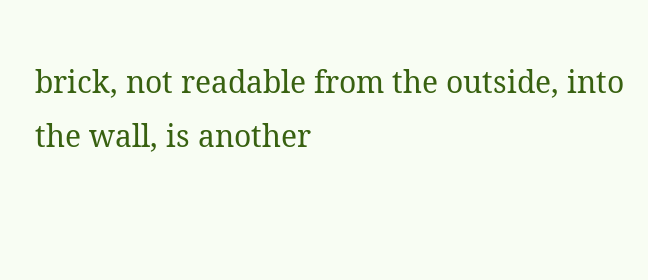brick, not readable from the outside, into the wall, is another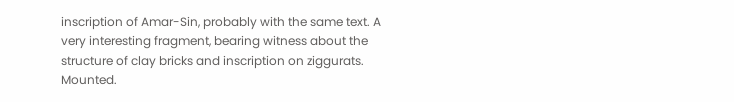inscription of Amar-Sin, probably with the same text. A very interesting fragment, bearing witness about the structure of clay bricks and inscription on ziggurats. Mounted.